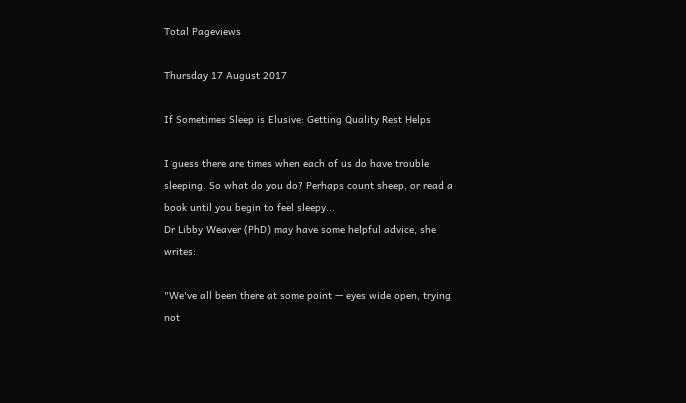Total Pageviews

Thursday 17 August 2017

If Sometimes Sleep is Elusive: Getting Quality Rest Helps

I guess there are times when each of us do have trouble sleeping. So what do you do? Perhaps count sheep, or read a book until you begin to feel sleepy...
Dr Libby Weaver (PhD) may have some helpful advice, she writes:

"We've all been there at some point — eyes wide open, trying not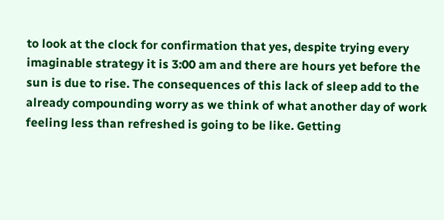to look at the clock for confirmation that yes, despite trying every imaginable strategy it is 3:00 am and there are hours yet before the sun is due to rise. The consequences of this lack of sleep add to the already compounding worry as we think of what another day of work feeling less than refreshed is going to be like. Getting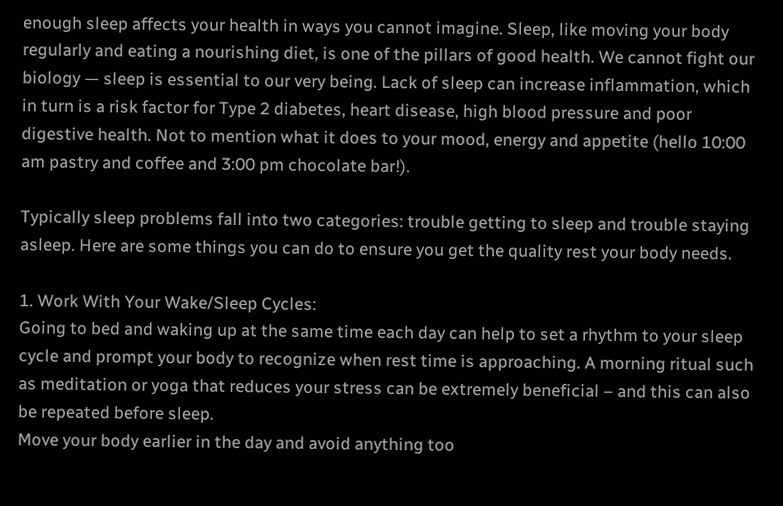enough sleep affects your health in ways you cannot imagine. Sleep, like moving your body regularly and eating a nourishing diet, is one of the pillars of good health. We cannot fight our biology — sleep is essential to our very being. Lack of sleep can increase inflammation, which in turn is a risk factor for Type 2 diabetes, heart disease, high blood pressure and poor digestive health. Not to mention what it does to your mood, energy and appetite (hello 10:00 am pastry and coffee and 3:00 pm chocolate bar!).

Typically sleep problems fall into two categories: trouble getting to sleep and trouble staying asleep. Here are some things you can do to ensure you get the quality rest your body needs.

1. Work With Your Wake/Sleep Cycles:
Going to bed and waking up at the same time each day can help to set a rhythm to your sleep cycle and prompt your body to recognize when rest time is approaching. A morning ritual such as meditation or yoga that reduces your stress can be extremely beneficial – and this can also be repeated before sleep.
Move your body earlier in the day and avoid anything too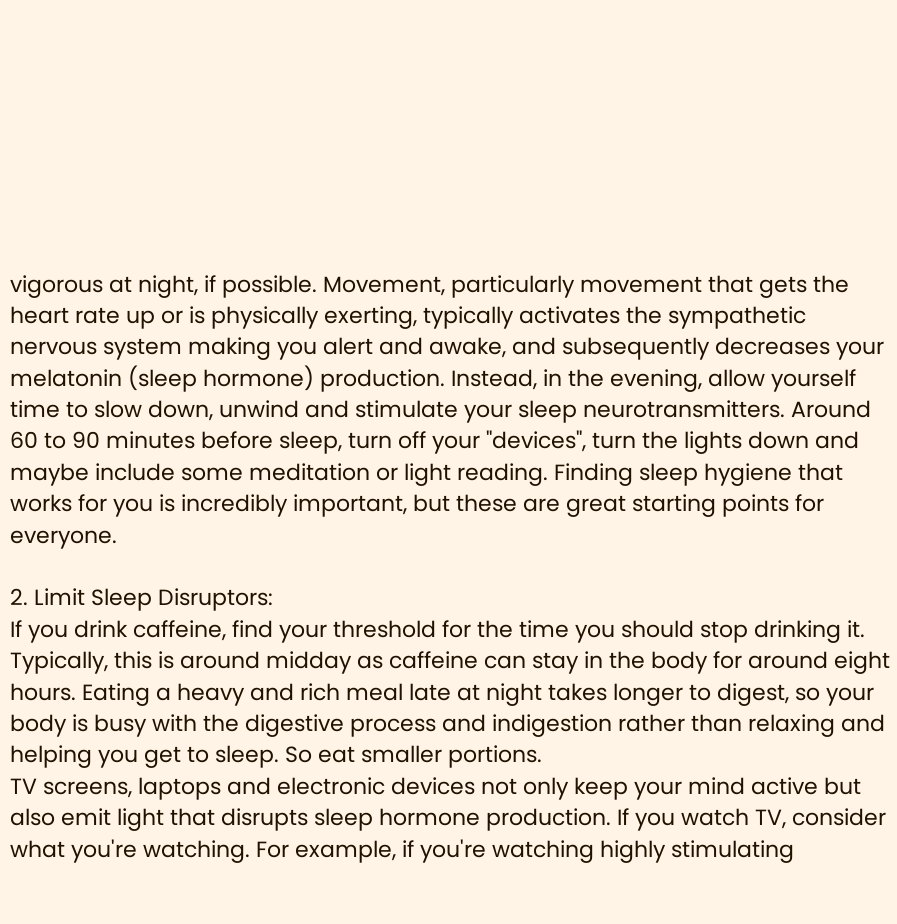vigorous at night, if possible. Movement, particularly movement that gets the heart rate up or is physically exerting, typically activates the sympathetic nervous system making you alert and awake, and subsequently decreases your melatonin (sleep hormone) production. Instead, in the evening, allow yourself time to slow down, unwind and stimulate your sleep neurotransmitters. Around 60 to 90 minutes before sleep, turn off your "devices", turn the lights down and maybe include some meditation or light reading. Finding sleep hygiene that works for you is incredibly important, but these are great starting points for everyone.

2. Limit Sleep Disruptors:
If you drink caffeine, find your threshold for the time you should stop drinking it. Typically, this is around midday as caffeine can stay in the body for around eight hours. Eating a heavy and rich meal late at night takes longer to digest, so your body is busy with the digestive process and indigestion rather than relaxing and helping you get to sleep. So eat smaller portions.
TV screens, laptops and electronic devices not only keep your mind active but also emit light that disrupts sleep hormone production. If you watch TV, consider what you're watching. For example, if you're watching highly stimulating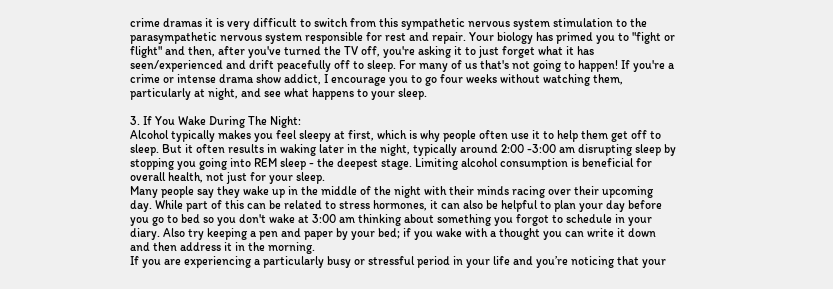crime dramas it is very difficult to switch from this sympathetic nervous system stimulation to the parasympathetic nervous system responsible for rest and repair. Your biology has primed you to "fight or flight" and then, after you've turned the TV off, you're asking it to just forget what it has seen/experienced and drift peacefully off to sleep. For many of us that's not going to happen! If you're a crime or intense drama show addict, I encourage you to go four weeks without watching them, particularly at night, and see what happens to your sleep.

3. If You Wake During The Night:
Alcohol typically makes you feel sleepy at first, which is why people often use it to help them get off to sleep. But it often results in waking later in the night, typically around 2:00 -3:00 am disrupting sleep by stopping you going into REM sleep - the deepest stage. Limiting alcohol consumption is beneficial for overall health, not just for your sleep.
Many people say they wake up in the middle of the night with their minds racing over their upcoming day. While part of this can be related to stress hormones, it can also be helpful to plan your day before you go to bed so you don't wake at 3:00 am thinking about something you forgot to schedule in your diary. Also try keeping a pen and paper by your bed; if you wake with a thought you can write it down and then address it in the morning.
If you are experiencing a particularly busy or stressful period in your life and you’re noticing that your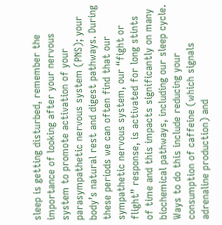sleep is getting disturbed, remember the importance of looking after your nervous system to promote activation of your parasympathetic nervous system (PNS); your body’s natural rest and digest pathways. During these periods we can often find that our sympathetic nervous system, our “fight or flight” response, is activated for long stints of time and this impacts significantly on many biochemical pathways, including our sleep cycle. Ways to do this include reducing your consumption of caffeine (which signals adrenaline production) and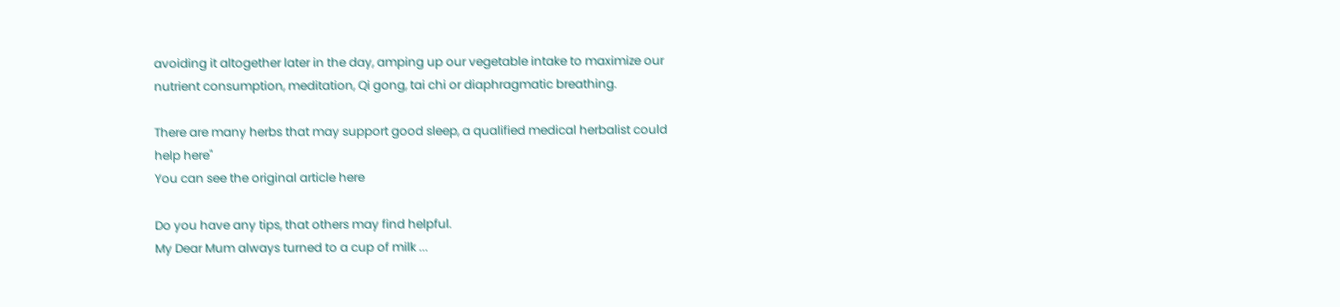avoiding it altogether later in the day, amping up our vegetable intake to maximize our nutrient consumption, meditation, Qi gong, tai chi or diaphragmatic breathing.

There are many herbs that may support good sleep, a qualified medical herbalist could help here"
You can see the original article here

Do you have any tips, that others may find helpful.
My Dear Mum always turned to a cup of milk ...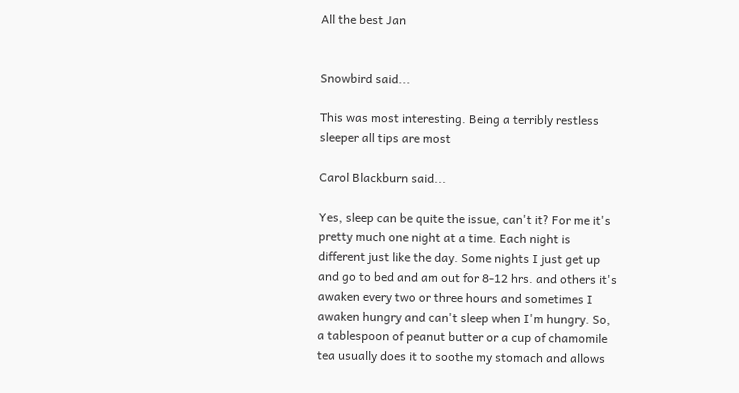All the best Jan


Snowbird said...

This was most interesting. Being a terribly restless sleeper all tips are most

Carol Blackburn said...

Yes, sleep can be quite the issue, can't it? For me it's pretty much one night at a time. Each night is different just like the day. Some nights I just get up and go to bed and am out for 8-12 hrs. and others it's awaken every two or three hours and sometimes I awaken hungry and can't sleep when I'm hungry. So, a tablespoon of peanut butter or a cup of chamomile tea usually does it to soothe my stomach and allows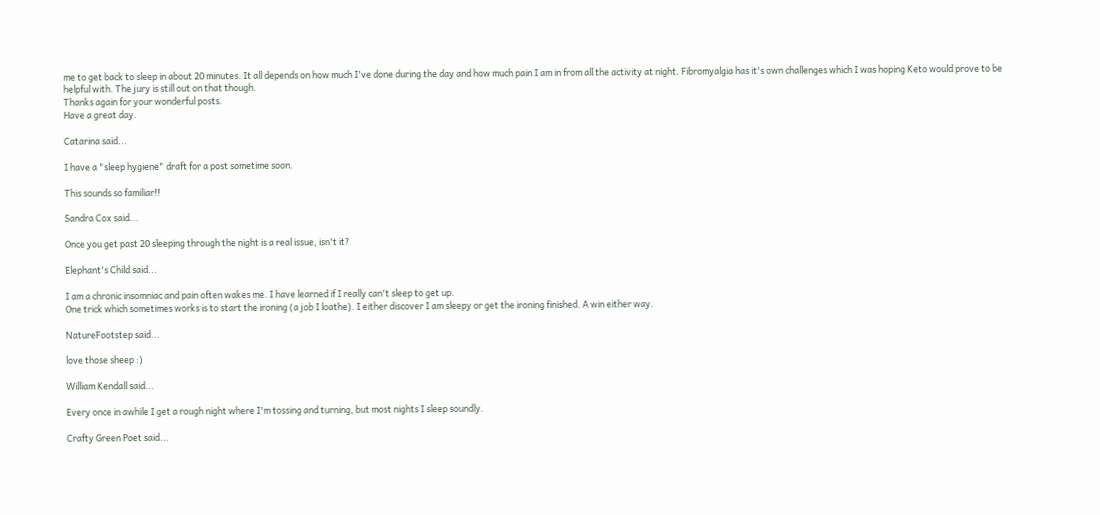me to get back to sleep in about 20 minutes. It all depends on how much I've done during the day and how much pain I am in from all the activity at night. Fibromyalgia has it's own challenges which I was hoping Keto would prove to be helpful with. The jury is still out on that though.
Thanks again for your wonderful posts.
Have a great day.

Catarina said...

I have a "sleep hygiene" draft for a post sometime soon.

This sounds so familiar!!

Sandra Cox said...

Once you get past 20 sleeping through the night is a real issue, isn't it?

Elephant's Child said...

I am a chronic insomniac and pain often wakes me. I have learned if I really can't sleep to get up.
One trick which sometimes works is to start the ironing (a job I loathe). I either discover I am sleepy or get the ironing finished. A win either way.

NatureFootstep said...

love those sheep :)

William Kendall said...

Every once in awhile I get a rough night where I'm tossing and turning, but most nights I sleep soundly.

Crafty Green Poet said...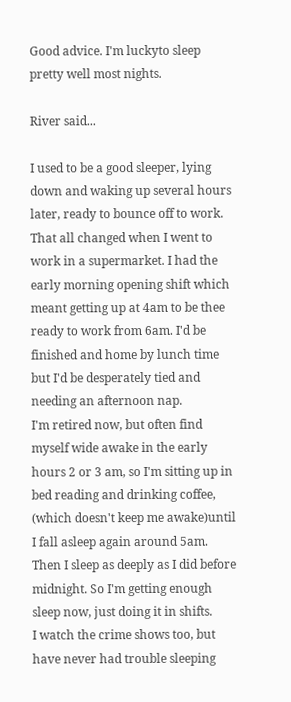Good advice. I'm luckyto sleep pretty well most nights.

River said...

I used to be a good sleeper, lying down and waking up several hours later, ready to bounce off to work. That all changed when I went to work in a supermarket. I had the early morning opening shift which meant getting up at 4am to be thee ready to work from 6am. I'd be finished and home by lunch time but I'd be desperately tied and needing an afternoon nap.
I'm retired now, but often find myself wide awake in the early hours 2 or 3 am, so I'm sitting up in bed reading and drinking coffee, (which doesn't keep me awake)until I fall asleep again around 5am. Then I sleep as deeply as I did before midnight. So I'm getting enough sleep now, just doing it in shifts.
I watch the crime shows too, but have never had trouble sleeping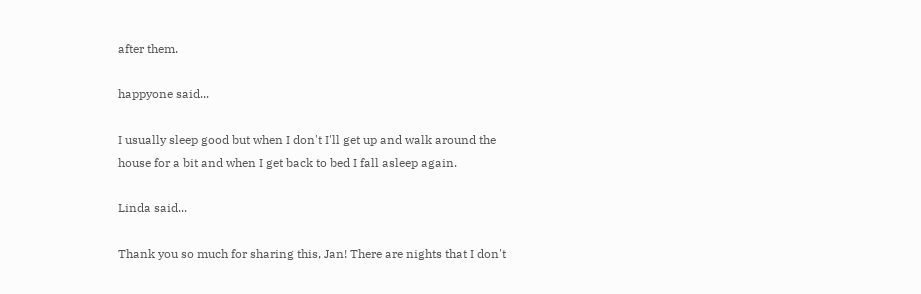after them.

happyone said...

I usually sleep good but when I don't I'll get up and walk around the house for a bit and when I get back to bed I fall asleep again.

Linda said...

Thank you so much for sharing this, Jan! There are nights that I don't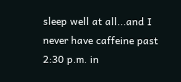sleep well at all...and I never have caffeine past 2:30 p.m. in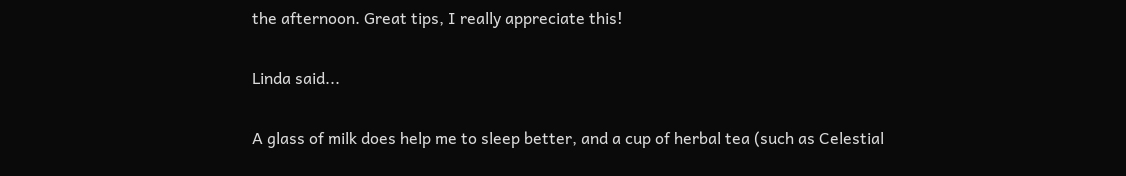the afternoon. Great tips, I really appreciate this!

Linda said...

A glass of milk does help me to sleep better, and a cup of herbal tea (such as Celestial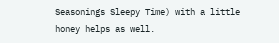Seasonings Sleepy Time) with a little honey helps as well.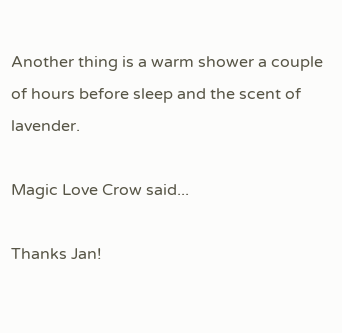Another thing is a warm shower a couple of hours before sleep and the scent of lavender.

Magic Love Crow said...

Thanks Jan!